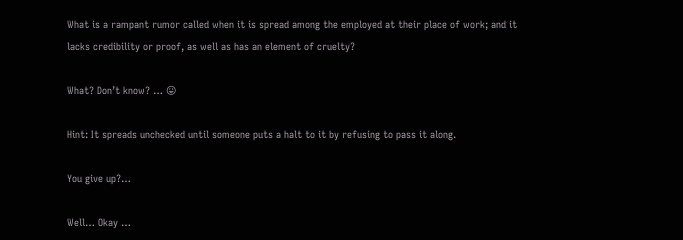What is a rampant rumor called when it is spread among the employed at their place of work; and it lacks credibility or proof, as well as has an element of cruelty?

What? Don’t know? … 😛

Hint: It spreads unchecked until someone puts a halt to it by refusing to pass it along.

You give up?…

Well… Okay …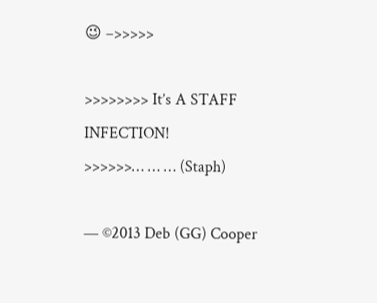😉 –>>>>>

>>>>>>>> It’s A STAFF INFECTION!
>>>>>>… … … (Staph)

— ©2013 Deb (GG) Cooper